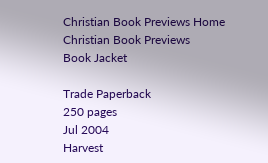Christian Book Previews Home
Christian Book Previews
Book Jacket

Trade Paperback
250 pages
Jul 2004
Harvest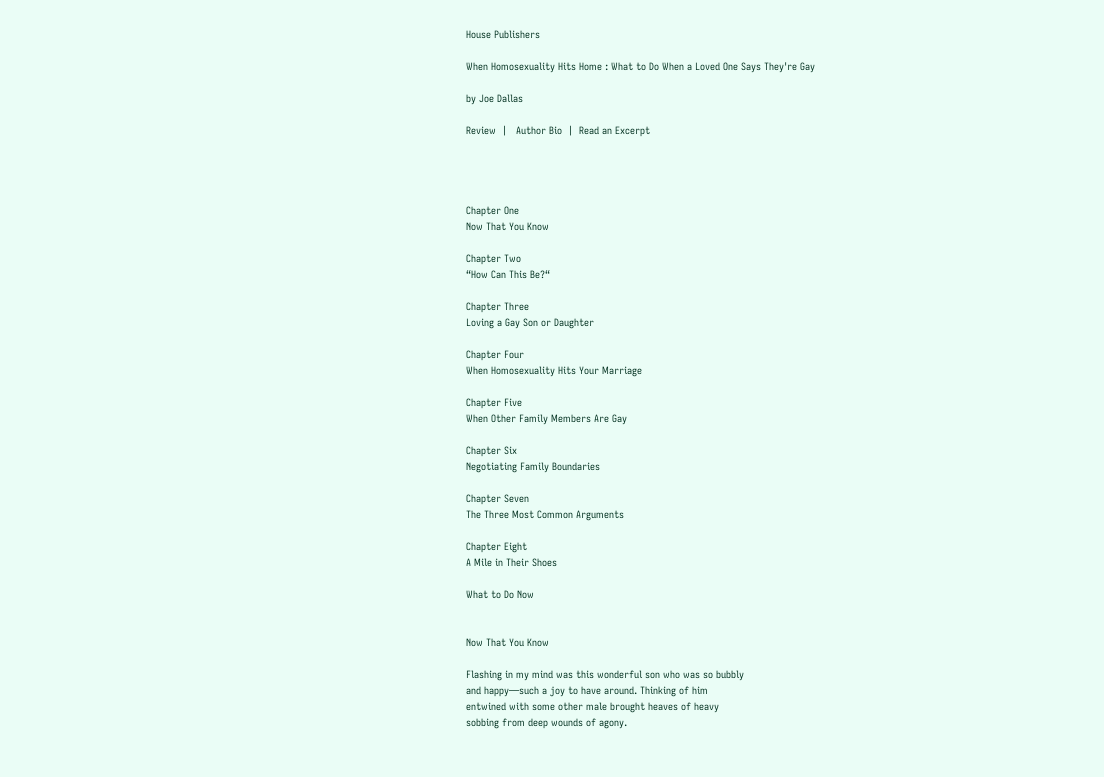House Publishers

When Homosexuality Hits Home : What to Do When a Loved One Says They're Gay

by Joe Dallas

Review  |   Author Bio  |  Read an Excerpt




Chapter One
Now That You Know

Chapter Two
“How Can This Be?“

Chapter Three
Loving a Gay Son or Daughter

Chapter Four
When Homosexuality Hits Your Marriage

Chapter Five
When Other Family Members Are Gay

Chapter Six
Negotiating Family Boundaries

Chapter Seven
The Three Most Common Arguments

Chapter Eight
A Mile in Their Shoes

What to Do Now


Now That You Know

Flashing in my mind was this wonderful son who was so bubbly
and happy—such a joy to have around. Thinking of him
entwined with some other male brought heaves of heavy
sobbing from deep wounds of agony.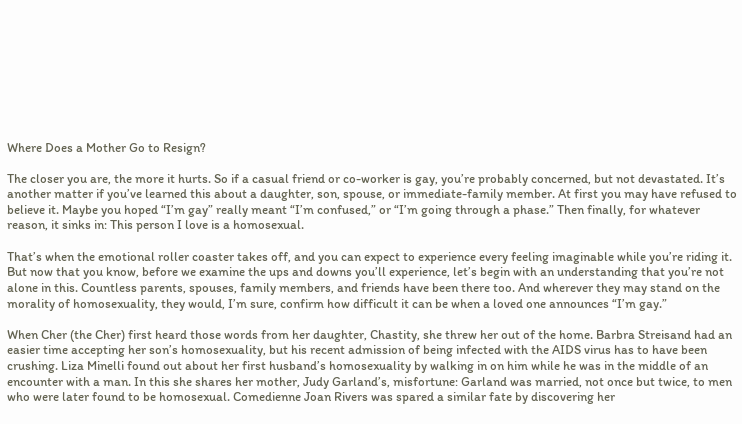Where Does a Mother Go to Resign?

The closer you are, the more it hurts. So if a casual friend or co-worker is gay, you’re probably concerned, but not devastated. It’s another matter if you’ve learned this about a daughter, son, spouse, or immediate-family member. At first you may have refused to believe it. Maybe you hoped “I’m gay” really meant “I’m confused,” or “I’m going through a phase.” Then finally, for whatever reason, it sinks in: This person I love is a homosexual.

That’s when the emotional roller coaster takes off, and you can expect to experience every feeling imaginable while you’re riding it. But now that you know, before we examine the ups and downs you’ll experience, let’s begin with an understanding that you’re not alone in this. Countless parents, spouses, family members, and friends have been there too. And wherever they may stand on the morality of homosexuality, they would, I’m sure, confirm how difficult it can be when a loved one announces “I’m gay.”

When Cher (the Cher) first heard those words from her daughter, Chastity, she threw her out of the home. Barbra Streisand had an easier time accepting her son’s homosexuality, but his recent admission of being infected with the AIDS virus has to have been crushing. Liza Minelli found out about her first husband’s homosexuality by walking in on him while he was in the middle of an encounter with a man. In this she shares her mother, Judy Garland’s, misfortune: Garland was married, not once but twice, to men who were later found to be homosexual. Comedienne Joan Rivers was spared a similar fate by discovering her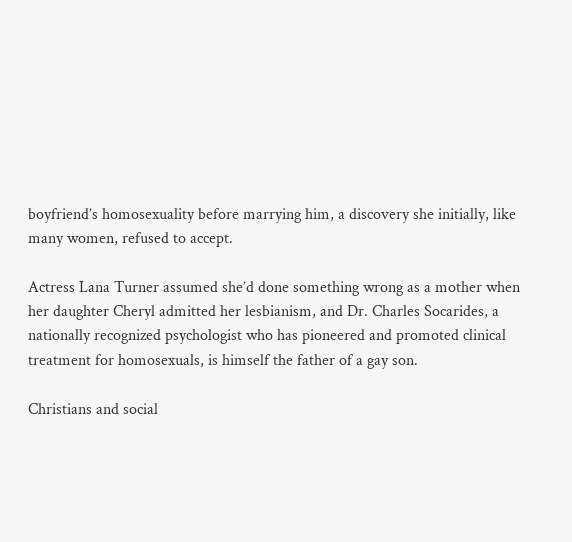boyfriend’s homosexuality before marrying him, a discovery she initially, like many women, refused to accept.

Actress Lana Turner assumed she’d done something wrong as a mother when her daughter Cheryl admitted her lesbianism, and Dr. Charles Socarides, a nationally recognized psychologist who has pioneered and promoted clinical treatment for homosexuals, is himself the father of a gay son.

Christians and social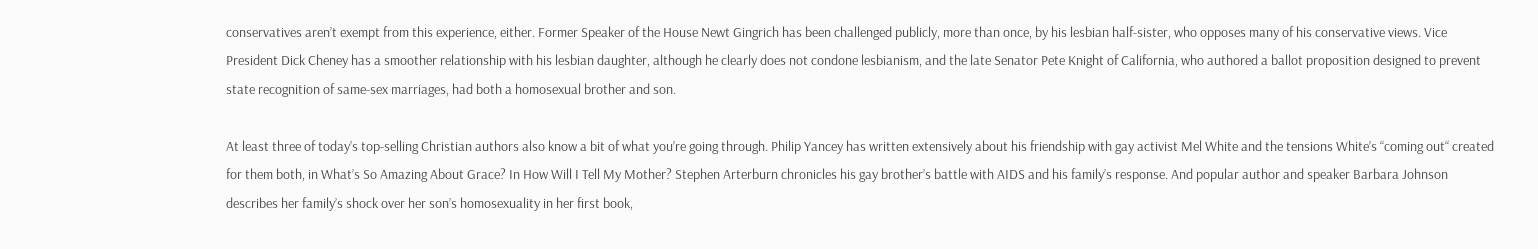conservatives aren’t exempt from this experience, either. Former Speaker of the House Newt Gingrich has been challenged publicly, more than once, by his lesbian half-sister, who opposes many of his conservative views. Vice President Dick Cheney has a smoother relationship with his lesbian daughter, although he clearly does not condone lesbianism, and the late Senator Pete Knight of California, who authored a ballot proposition designed to prevent state recognition of same-sex marriages, had both a homosexual brother and son.

At least three of today’s top-selling Christian authors also know a bit of what you’re going through. Philip Yancey has written extensively about his friendship with gay activist Mel White and the tensions White’s “coming out“ created for them both, in What’s So Amazing About Grace? In How Will I Tell My Mother? Stephen Arterburn chronicles his gay brother’s battle with AIDS and his family’s response. And popular author and speaker Barbara Johnson describes her family’s shock over her son’s homosexuality in her first book,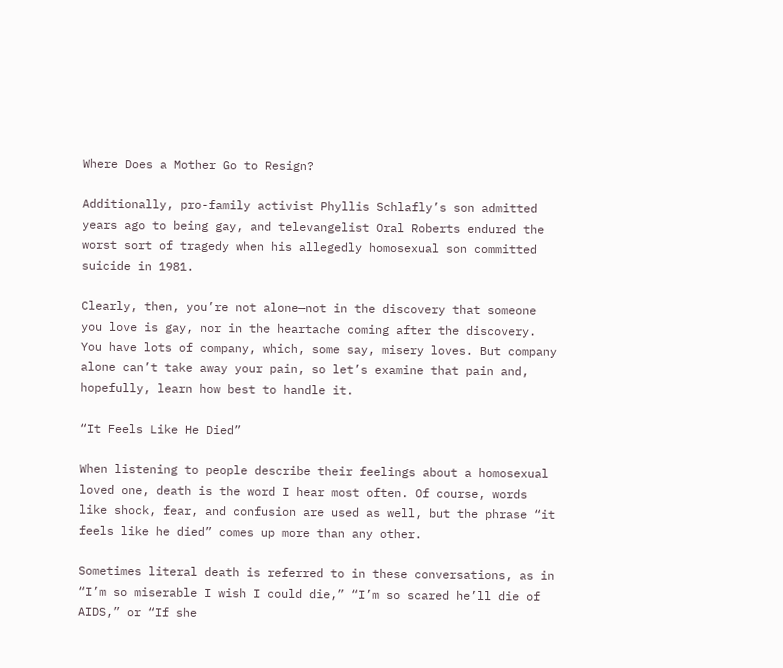Where Does a Mother Go to Resign?

Additionally, pro-family activist Phyllis Schlafly’s son admitted years ago to being gay, and televangelist Oral Roberts endured the worst sort of tragedy when his allegedly homosexual son committed suicide in 1981.

Clearly, then, you’re not alone—not in the discovery that someone you love is gay, nor in the heartache coming after the discovery. You have lots of company, which, some say, misery loves. But company alone can’t take away your pain, so let’s examine that pain and, hopefully, learn how best to handle it.

“It Feels Like He Died”

When listening to people describe their feelings about a homosexual loved one, death is the word I hear most often. Of course, words like shock, fear, and confusion are used as well, but the phrase “it feels like he died” comes up more than any other.

Sometimes literal death is referred to in these conversations, as in “I’m so miserable I wish I could die,” “I’m so scared he’ll die of AIDS,” or “If she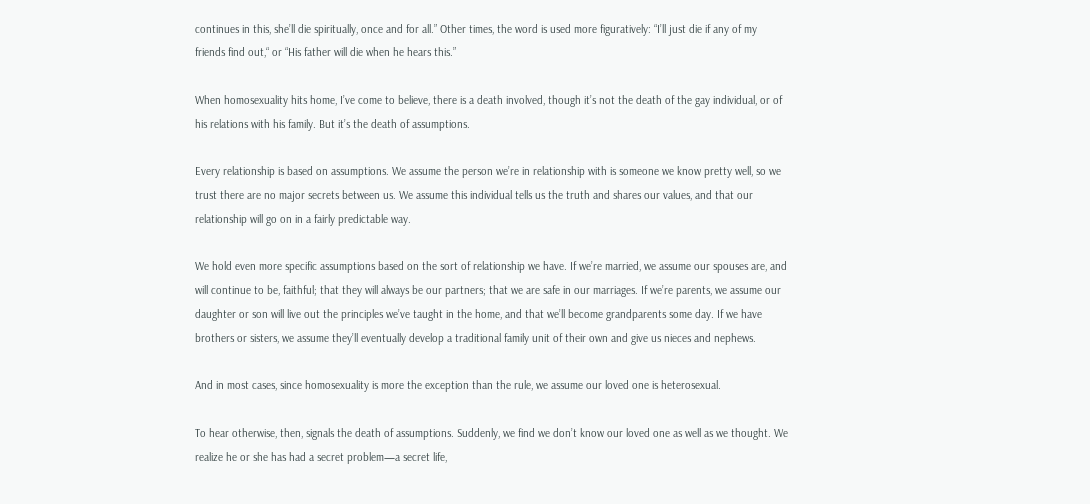continues in this, she’ll die spiritually, once and for all.” Other times, the word is used more figuratively: “I’ll just die if any of my friends find out,“ or “His father will die when he hears this.”

When homosexuality hits home, I’ve come to believe, there is a death involved, though it’s not the death of the gay individual, or of his relations with his family. But it’s the death of assumptions.

Every relationship is based on assumptions. We assume the person we’re in relationship with is someone we know pretty well, so we trust there are no major secrets between us. We assume this individual tells us the truth and shares our values, and that our relationship will go on in a fairly predictable way.

We hold even more specific assumptions based on the sort of relationship we have. If we’re married, we assume our spouses are, and will continue to be, faithful; that they will always be our partners; that we are safe in our marriages. If we’re parents, we assume our daughter or son will live out the principles we’ve taught in the home, and that we’ll become grandparents some day. If we have brothers or sisters, we assume they’ll eventually develop a traditional family unit of their own and give us nieces and nephews.

And in most cases, since homosexuality is more the exception than the rule, we assume our loved one is heterosexual.

To hear otherwise, then, signals the death of assumptions. Suddenly, we find we don’t know our loved one as well as we thought. We realize he or she has had a secret problem—a secret life,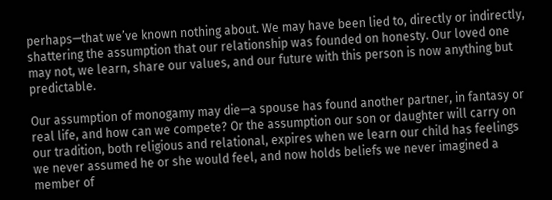perhaps—that we’ve known nothing about. We may have been lied to, directly or indirectly, shattering the assumption that our relationship was founded on honesty. Our loved one may not, we learn, share our values, and our future with this person is now anything but predictable.

Our assumption of monogamy may die—a spouse has found another partner, in fantasy or real life, and how can we compete? Or the assumption our son or daughter will carry on our tradition, both religious and relational, expires when we learn our child has feelings we never assumed he or she would feel, and now holds beliefs we never imagined a member of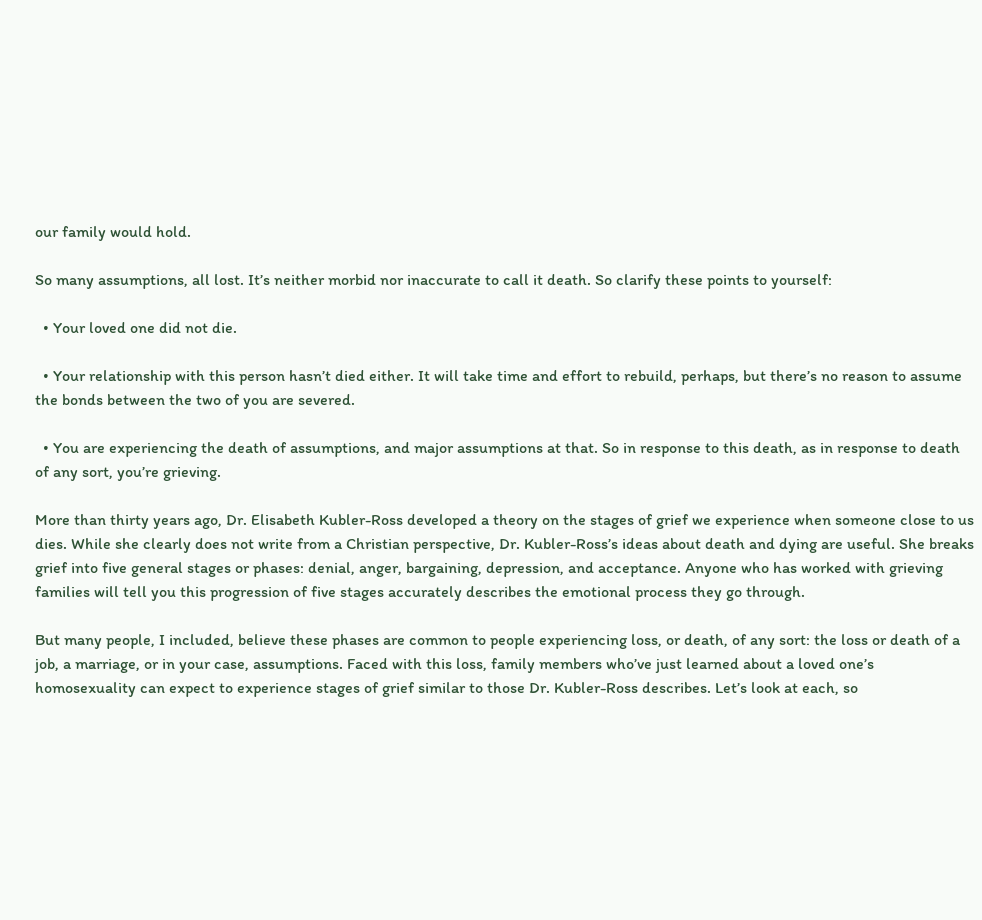our family would hold.

So many assumptions, all lost. It’s neither morbid nor inaccurate to call it death. So clarify these points to yourself:

  • Your loved one did not die.

  • Your relationship with this person hasn’t died either. It will take time and effort to rebuild, perhaps, but there’s no reason to assume the bonds between the two of you are severed.

  • You are experiencing the death of assumptions, and major assumptions at that. So in response to this death, as in response to death of any sort, you’re grieving.

More than thirty years ago, Dr. Elisabeth Kubler-Ross developed a theory on the stages of grief we experience when someone close to us dies. While she clearly does not write from a Christian perspective, Dr. Kubler-Ross’s ideas about death and dying are useful. She breaks grief into five general stages or phases: denial, anger, bargaining, depression, and acceptance. Anyone who has worked with grieving families will tell you this progression of five stages accurately describes the emotional process they go through.

But many people, I included, believe these phases are common to people experiencing loss, or death, of any sort: the loss or death of a job, a marriage, or in your case, assumptions. Faced with this loss, family members who’ve just learned about a loved one’s homosexuality can expect to experience stages of grief similar to those Dr. Kubler-Ross describes. Let’s look at each, so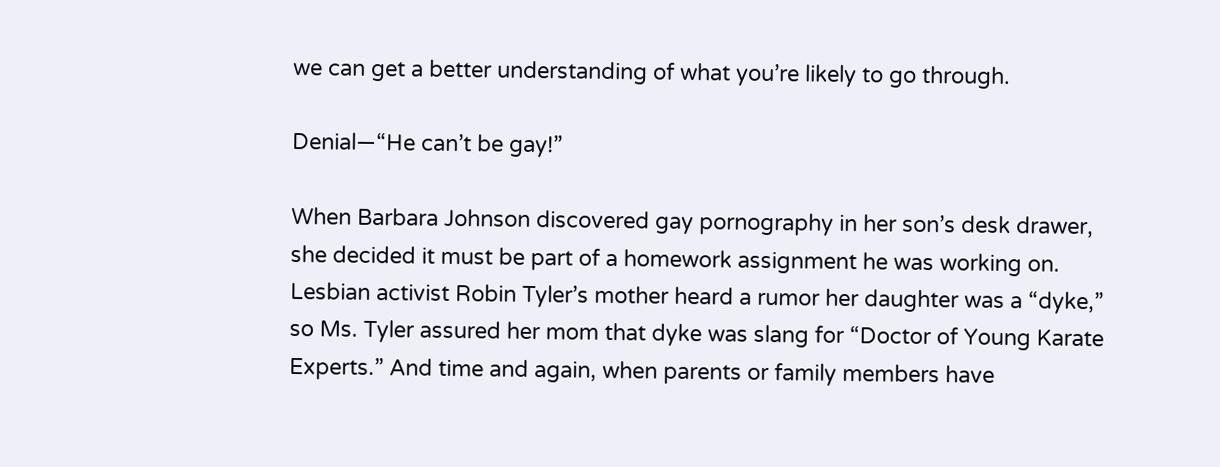we can get a better understanding of what you’re likely to go through.

Denial—“He can’t be gay!”

When Barbara Johnson discovered gay pornography in her son’s desk drawer, she decided it must be part of a homework assignment he was working on. Lesbian activist Robin Tyler’s mother heard a rumor her daughter was a “dyke,” so Ms. Tyler assured her mom that dyke was slang for “Doctor of Young Karate Experts.” And time and again, when parents or family members have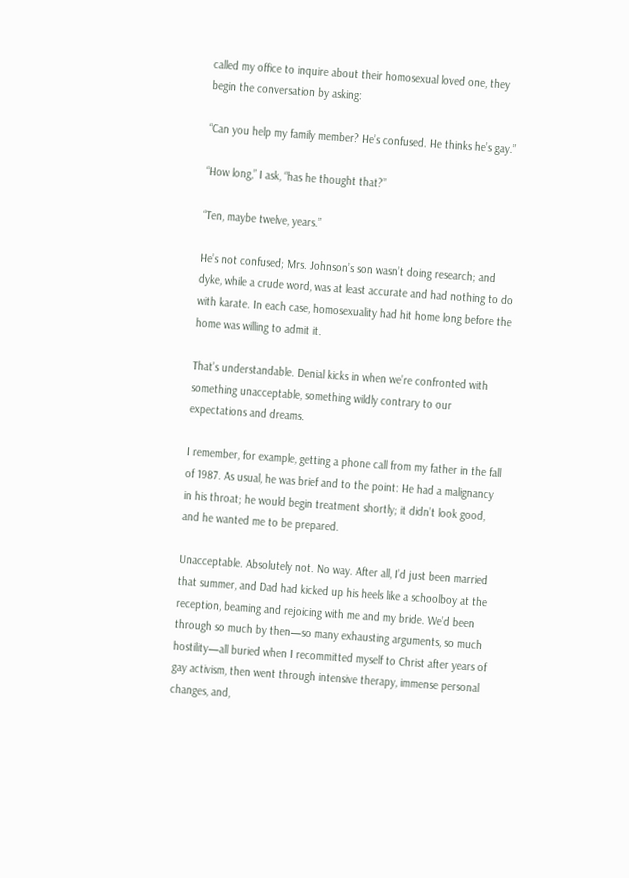called my office to inquire about their homosexual loved one, they begin the conversation by asking:

“Can you help my family member? He’s confused. He thinks he’s gay.”

“How long,” I ask, “has he thought that?”

“Ten, maybe twelve, years.”

He’s not confused; Mrs. Johnson’s son wasn’t doing research; and dyke, while a crude word, was at least accurate and had nothing to do with karate. In each case, homosexuality had hit home long before the home was willing to admit it.

That’s understandable. Denial kicks in when we’re confronted with something unacceptable, something wildly contrary to our expectations and dreams.

I remember, for example, getting a phone call from my father in the fall of 1987. As usual, he was brief and to the point: He had a malignancy in his throat; he would begin treatment shortly; it didn’t look good, and he wanted me to be prepared.

Unacceptable. Absolutely not. No way. After all, I’d just been married that summer, and Dad had kicked up his heels like a schoolboy at the reception, beaming and rejoicing with me and my bride. We’d been through so much by then—so many exhausting arguments, so much hostility—all buried when I recommitted myself to Christ after years of gay activism, then went through intensive therapy, immense personal changes, and,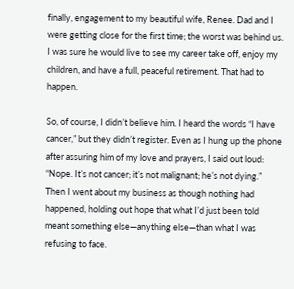finally, engagement to my beautiful wife, Renee. Dad and I were getting close for the first time; the worst was behind us. I was sure he would live to see my career take off, enjoy my children, and have a full, peaceful retirement. That had to happen.

So, of course, I didn’t believe him. I heard the words “I have cancer,” but they didn’t register. Even as I hung up the phone after assuring him of my love and prayers, I said out loud: “Nope. It’s not cancer; it’s not malignant; he’s not dying.” Then I went about my business as though nothing had happened, holding out hope that what I’d just been told meant something else—anything else—than what I was refusing to face.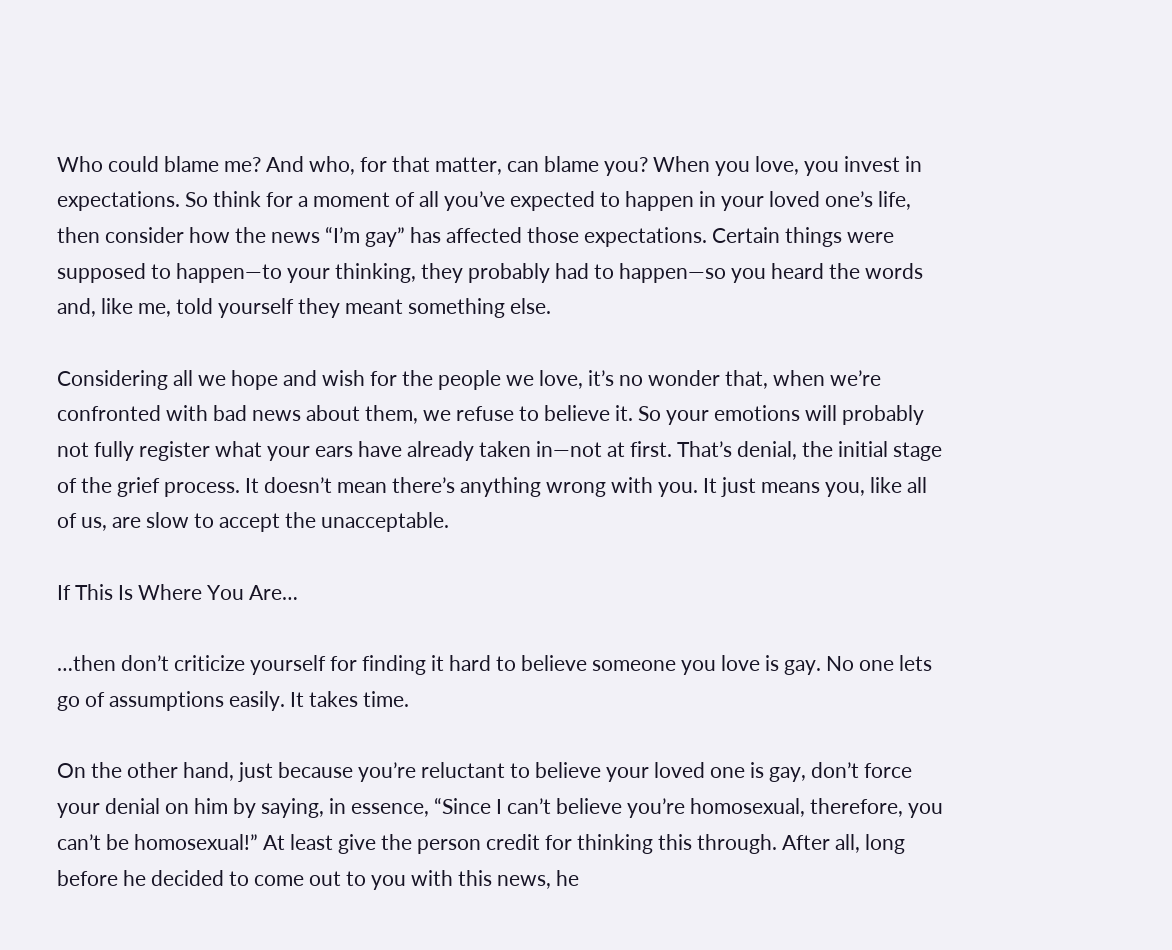Who could blame me? And who, for that matter, can blame you? When you love, you invest in expectations. So think for a moment of all you’ve expected to happen in your loved one’s life, then consider how the news “I’m gay” has affected those expectations. Certain things were supposed to happen—to your thinking, they probably had to happen—so you heard the words and, like me, told yourself they meant something else.

Considering all we hope and wish for the people we love, it’s no wonder that, when we’re confronted with bad news about them, we refuse to believe it. So your emotions will probably not fully register what your ears have already taken in—not at first. That’s denial, the initial stage of the grief process. It doesn’t mean there’s anything wrong with you. It just means you, like all of us, are slow to accept the unacceptable.

If This Is Where You Are…

…then don’t criticize yourself for finding it hard to believe someone you love is gay. No one lets go of assumptions easily. It takes time.

On the other hand, just because you’re reluctant to believe your loved one is gay, don’t force your denial on him by saying, in essence, “Since I can’t believe you’re homosexual, therefore, you can’t be homosexual!” At least give the person credit for thinking this through. After all, long before he decided to come out to you with this news, he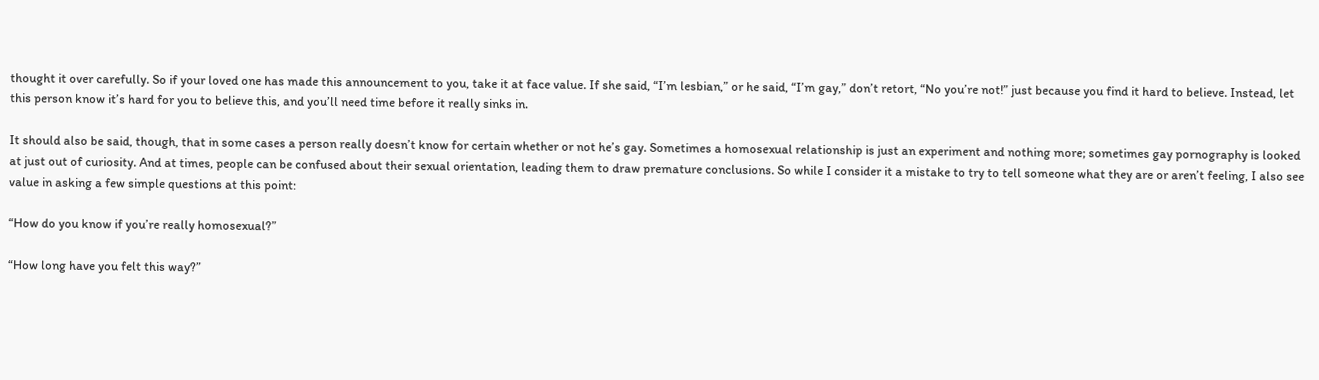thought it over carefully. So if your loved one has made this announcement to you, take it at face value. If she said, “I’m lesbian,” or he said, “I’m gay,” don’t retort, “No you’re not!” just because you find it hard to believe. Instead, let this person know it’s hard for you to believe this, and you’ll need time before it really sinks in.

It should also be said, though, that in some cases a person really doesn’t know for certain whether or not he’s gay. Sometimes a homosexual relationship is just an experiment and nothing more; sometimes gay pornography is looked at just out of curiosity. And at times, people can be confused about their sexual orientation, leading them to draw premature conclusions. So while I consider it a mistake to try to tell someone what they are or aren’t feeling, I also see value in asking a few simple questions at this point:

“How do you know if you’re really homosexual?”

“How long have you felt this way?”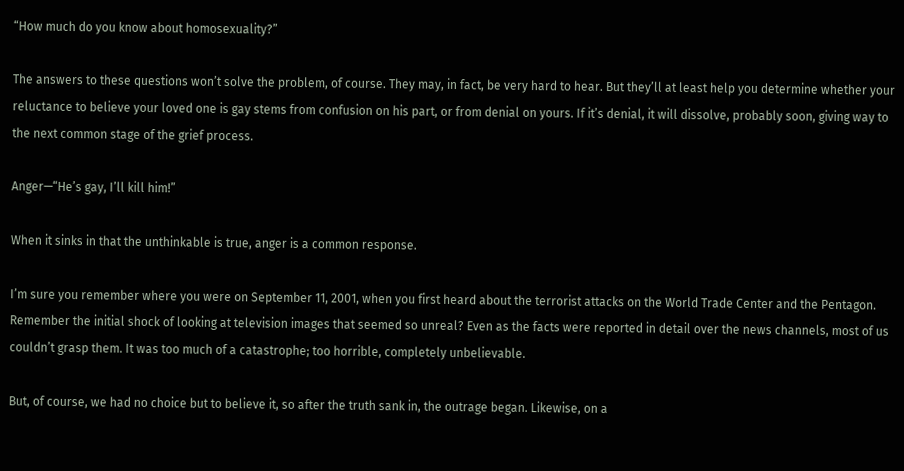“How much do you know about homosexuality?”

The answers to these questions won’t solve the problem, of course. They may, in fact, be very hard to hear. But they’ll at least help you determine whether your reluctance to believe your loved one is gay stems from confusion on his part, or from denial on yours. If it’s denial, it will dissolve, probably soon, giving way to the next common stage of the grief process.

Anger—“He’s gay, I’ll kill him!”

When it sinks in that the unthinkable is true, anger is a common response.

I’m sure you remember where you were on September 11, 2001, when you first heard about the terrorist attacks on the World Trade Center and the Pentagon. Remember the initial shock of looking at television images that seemed so unreal? Even as the facts were reported in detail over the news channels, most of us couldn’t grasp them. It was too much of a catastrophe; too horrible, completely unbelievable.

But, of course, we had no choice but to believe it, so after the truth sank in, the outrage began. Likewise, on a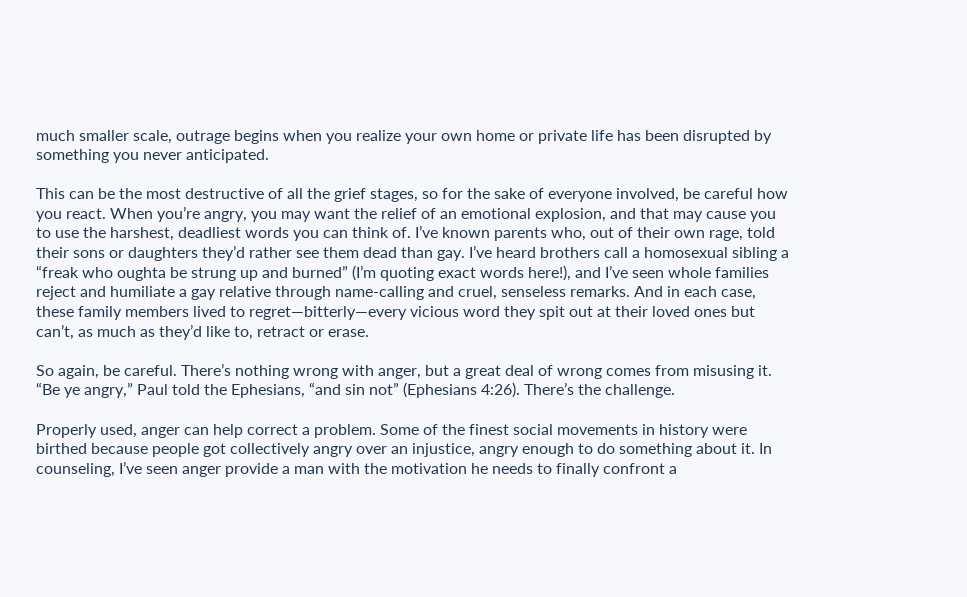much smaller scale, outrage begins when you realize your own home or private life has been disrupted by something you never anticipated.

This can be the most destructive of all the grief stages, so for the sake of everyone involved, be careful how you react. When you’re angry, you may want the relief of an emotional explosion, and that may cause you to use the harshest, deadliest words you can think of. I’ve known parents who, out of their own rage, told their sons or daughters they’d rather see them dead than gay. I’ve heard brothers call a homosexual sibling a “freak who oughta be strung up and burned” (I’m quoting exact words here!), and I’ve seen whole families reject and humiliate a gay relative through name-calling and cruel, senseless remarks. And in each case, these family members lived to regret—bitterly—every vicious word they spit out at their loved ones but can’t, as much as they’d like to, retract or erase.

So again, be careful. There’s nothing wrong with anger, but a great deal of wrong comes from misusing it. “Be ye angry,” Paul told the Ephesians, “and sin not” (Ephesians 4:26). There’s the challenge.

Properly used, anger can help correct a problem. Some of the finest social movements in history were birthed because people got collectively angry over an injustice, angry enough to do something about it. In counseling, I’ve seen anger provide a man with the motivation he needs to finally confront a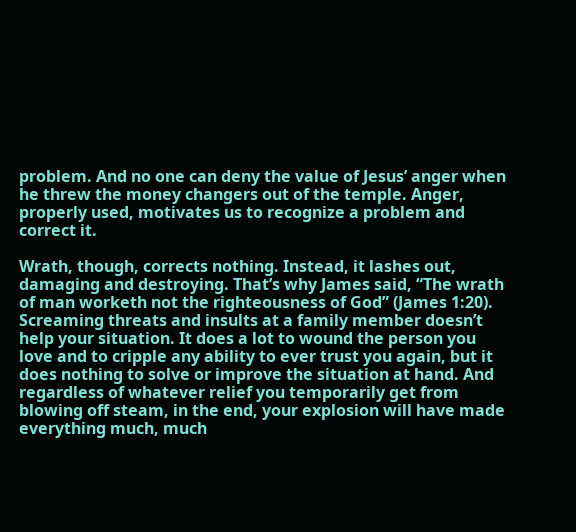problem. And no one can deny the value of Jesus’ anger when he threw the money changers out of the temple. Anger, properly used, motivates us to recognize a problem and correct it.

Wrath, though, corrects nothing. Instead, it lashes out, damaging and destroying. That’s why James said, “The wrath of man worketh not the righteousness of God” (James 1:20). Screaming threats and insults at a family member doesn’t help your situation. It does a lot to wound the person you love and to cripple any ability to ever trust you again, but it does nothing to solve or improve the situation at hand. And regardless of whatever relief you temporarily get from blowing off steam, in the end, your explosion will have made everything much, much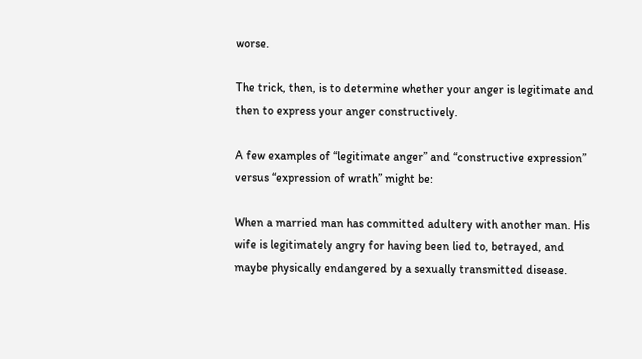worse.

The trick, then, is to determine whether your anger is legitimate and then to express your anger constructively.

A few examples of “legitimate anger” and “constructive expression” versus “expression of wrath” might be:

When a married man has committed adultery with another man. His wife is legitimately angry for having been lied to, betrayed, and maybe physically endangered by a sexually transmitted disease.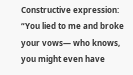Constructive expression: “You lied to me and broke your vows— who knows, you might even have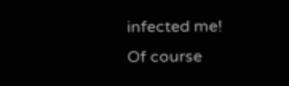infected me! Of course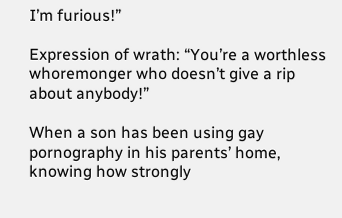I’m furious!”

Expression of wrath: “You’re a worthless whoremonger who doesn’t give a rip about anybody!”

When a son has been using gay pornography in his parents’ home, knowing how strongly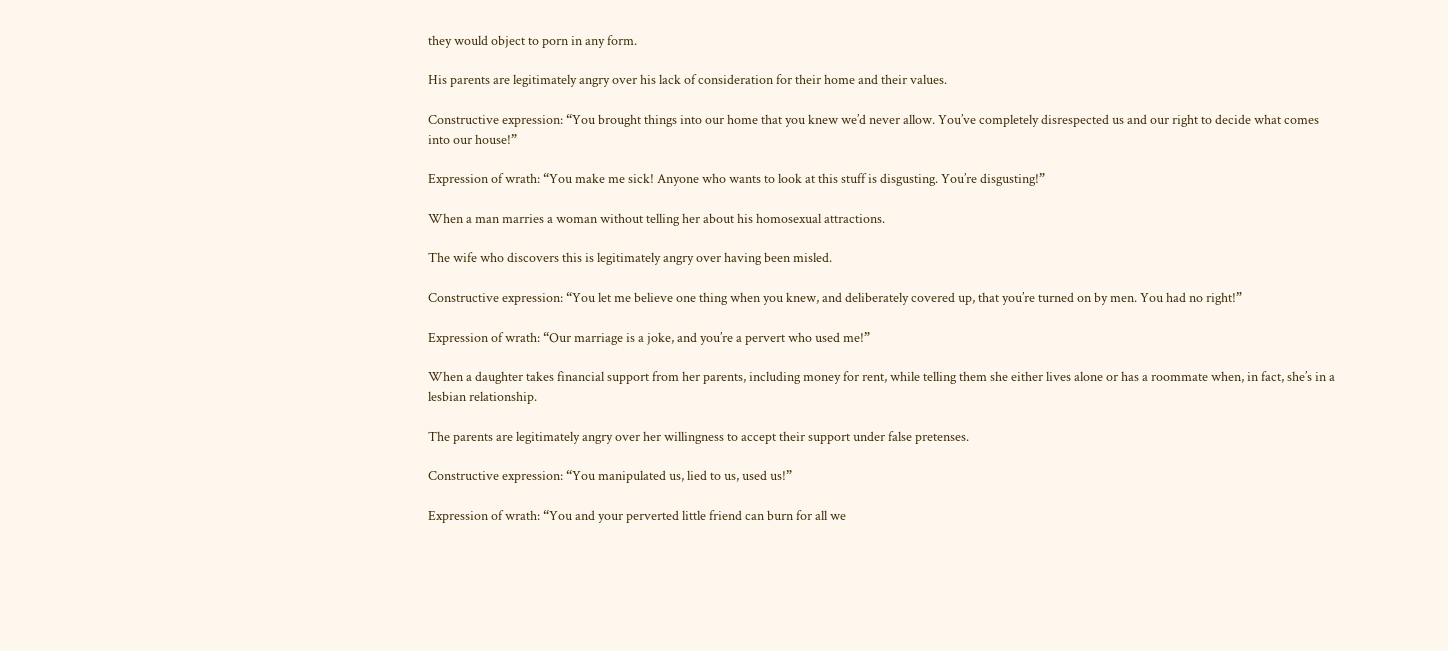they would object to porn in any form.

His parents are legitimately angry over his lack of consideration for their home and their values.

Constructive expression: “You brought things into our home that you knew we’d never allow. You’ve completely disrespected us and our right to decide what comes into our house!”

Expression of wrath: “You make me sick! Anyone who wants to look at this stuff is disgusting. You’re disgusting!”

When a man marries a woman without telling her about his homosexual attractions.

The wife who discovers this is legitimately angry over having been misled.

Constructive expression: “You let me believe one thing when you knew, and deliberately covered up, that you’re turned on by men. You had no right!”

Expression of wrath: “Our marriage is a joke, and you’re a pervert who used me!”

When a daughter takes financial support from her parents, including money for rent, while telling them she either lives alone or has a roommate when, in fact, she’s in a lesbian relationship.

The parents are legitimately angry over her willingness to accept their support under false pretenses.

Constructive expression: “You manipulated us, lied to us, used us!”

Expression of wrath: “You and your perverted little friend can burn for all we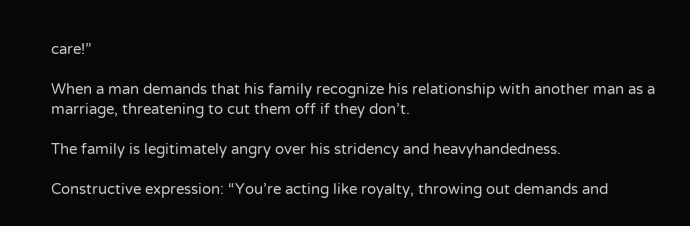care!”

When a man demands that his family recognize his relationship with another man as a marriage, threatening to cut them off if they don’t.

The family is legitimately angry over his stridency and heavyhandedness.

Constructive expression: “You’re acting like royalty, throwing out demands and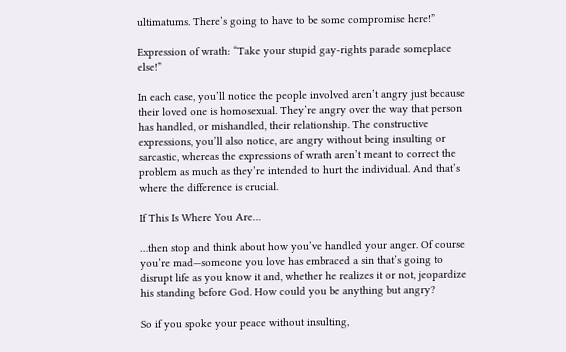ultimatums. There’s going to have to be some compromise here!”

Expression of wrath: “Take your stupid gay-rights parade someplace else!”

In each case, you’ll notice the people involved aren’t angry just because their loved one is homosexual. They’re angry over the way that person has handled, or mishandled, their relationship. The constructive expressions, you’ll also notice, are angry without being insulting or sarcastic, whereas the expressions of wrath aren’t meant to correct the problem as much as they’re intended to hurt the individual. And that’s where the difference is crucial.

If This Is Where You Are…

…then stop and think about how you’ve handled your anger. Of course you’re mad—someone you love has embraced a sin that’s going to disrupt life as you know it and, whether he realizes it or not, jeopardize his standing before God. How could you be anything but angry?

So if you spoke your peace without insulting,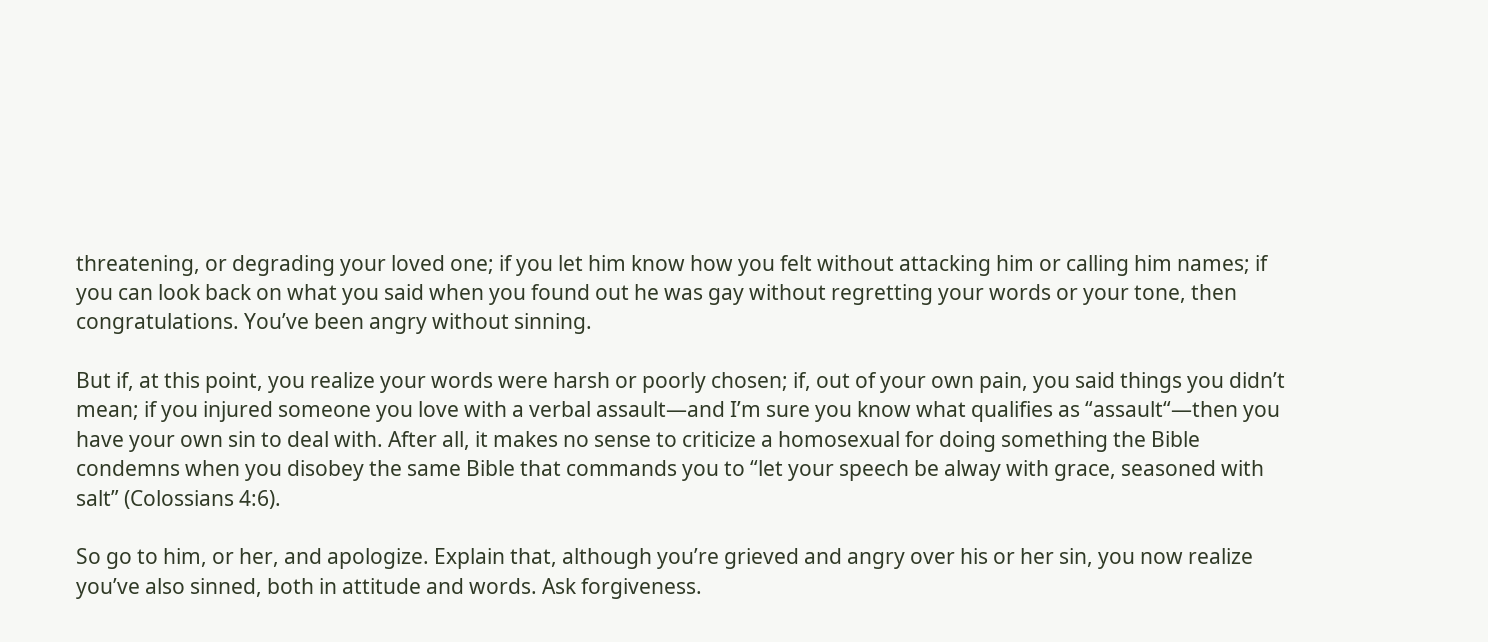threatening, or degrading your loved one; if you let him know how you felt without attacking him or calling him names; if you can look back on what you said when you found out he was gay without regretting your words or your tone, then congratulations. You’ve been angry without sinning.

But if, at this point, you realize your words were harsh or poorly chosen; if, out of your own pain, you said things you didn’t mean; if you injured someone you love with a verbal assault—and I’m sure you know what qualifies as “assault“—then you have your own sin to deal with. After all, it makes no sense to criticize a homosexual for doing something the Bible condemns when you disobey the same Bible that commands you to “let your speech be alway with grace, seasoned with salt” (Colossians 4:6).

So go to him, or her, and apologize. Explain that, although you’re grieved and angry over his or her sin, you now realize you’ve also sinned, both in attitude and words. Ask forgiveness.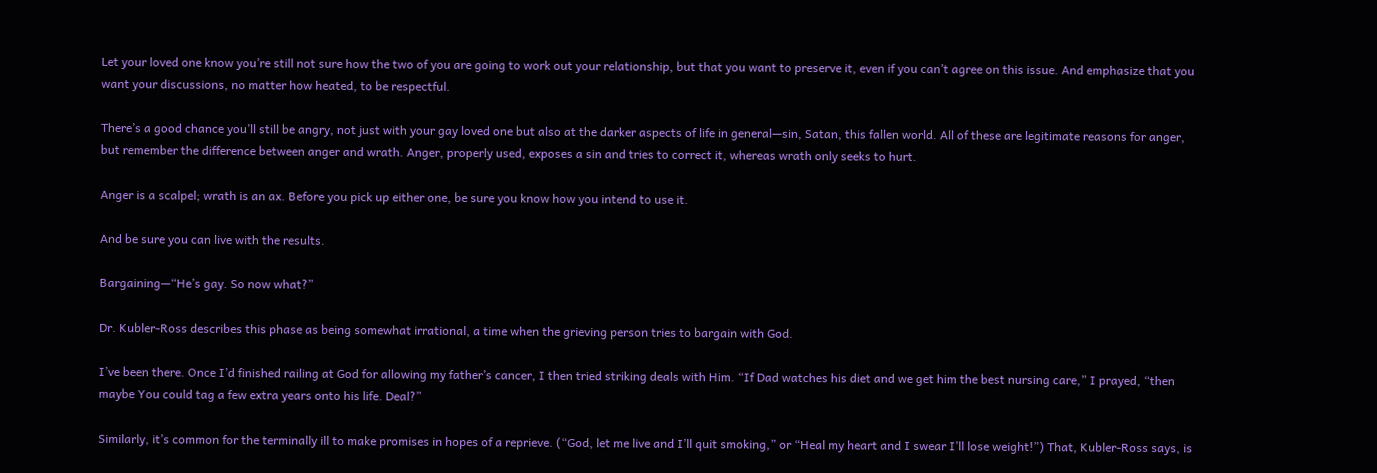Let your loved one know you’re still not sure how the two of you are going to work out your relationship, but that you want to preserve it, even if you can’t agree on this issue. And emphasize that you want your discussions, no matter how heated, to be respectful.

There’s a good chance you’ll still be angry, not just with your gay loved one but also at the darker aspects of life in general—sin, Satan, this fallen world. All of these are legitimate reasons for anger, but remember the difference between anger and wrath. Anger, properly used, exposes a sin and tries to correct it, whereas wrath only seeks to hurt.

Anger is a scalpel; wrath is an ax. Before you pick up either one, be sure you know how you intend to use it.

And be sure you can live with the results.

Bargaining—“He’s gay. So now what?”

Dr. Kubler-Ross describes this phase as being somewhat irrational, a time when the grieving person tries to bargain with God.

I’ve been there. Once I’d finished railing at God for allowing my father’s cancer, I then tried striking deals with Him. “If Dad watches his diet and we get him the best nursing care,” I prayed, “then maybe You could tag a few extra years onto his life. Deal?”

Similarly, it’s common for the terminally ill to make promises in hopes of a reprieve. (“God, let me live and I’ll quit smoking,” or “Heal my heart and I swear I’ll lose weight!”) That, Kubler-Ross says, is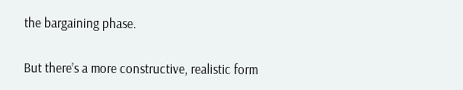the bargaining phase.

But there’s a more constructive, realistic form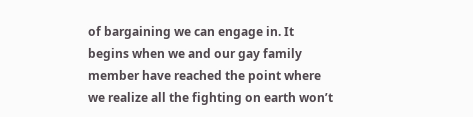of bargaining we can engage in. It begins when we and our gay family member have reached the point where we realize all the fighting on earth won’t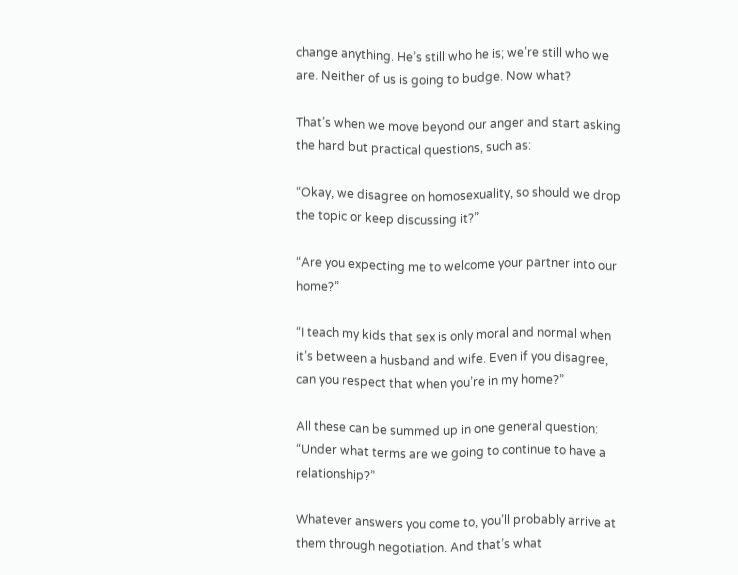change anything. He’s still who he is; we’re still who we are. Neither of us is going to budge. Now what?

That’s when we move beyond our anger and start asking the hard but practical questions, such as:

“Okay, we disagree on homosexuality, so should we drop the topic or keep discussing it?”

“Are you expecting me to welcome your partner into our home?”

“I teach my kids that sex is only moral and normal when it’s between a husband and wife. Even if you disagree, can you respect that when you’re in my home?”

All these can be summed up in one general question: “Under what terms are we going to continue to have a relationship?”

Whatever answers you come to, you’ll probably arrive at them through negotiation. And that’s what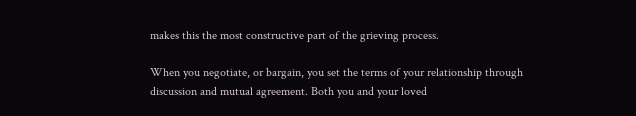makes this the most constructive part of the grieving process.

When you negotiate, or bargain, you set the terms of your relationship through discussion and mutual agreement. Both you and your loved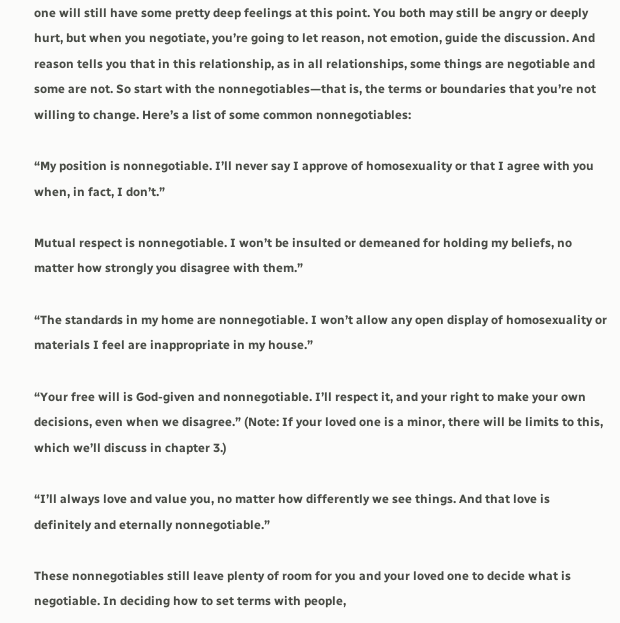one will still have some pretty deep feelings at this point. You both may still be angry or deeply hurt, but when you negotiate, you’re going to let reason, not emotion, guide the discussion. And reason tells you that in this relationship, as in all relationships, some things are negotiable and some are not. So start with the nonnegotiables—that is, the terms or boundaries that you’re not willing to change. Here’s a list of some common nonnegotiables:

“My position is nonnegotiable. I’ll never say I approve of homosexuality or that I agree with you when, in fact, I don’t.”

Mutual respect is nonnegotiable. I won’t be insulted or demeaned for holding my beliefs, no matter how strongly you disagree with them.”

“The standards in my home are nonnegotiable. I won’t allow any open display of homosexuality or materials I feel are inappropriate in my house.”

“Your free will is God-given and nonnegotiable. I’ll respect it, and your right to make your own decisions, even when we disagree.” (Note: If your loved one is a minor, there will be limits to this, which we’ll discuss in chapter 3.)

“I’ll always love and value you, no matter how differently we see things. And that love is definitely and eternally nonnegotiable.”

These nonnegotiables still leave plenty of room for you and your loved one to decide what is negotiable. In deciding how to set terms with people,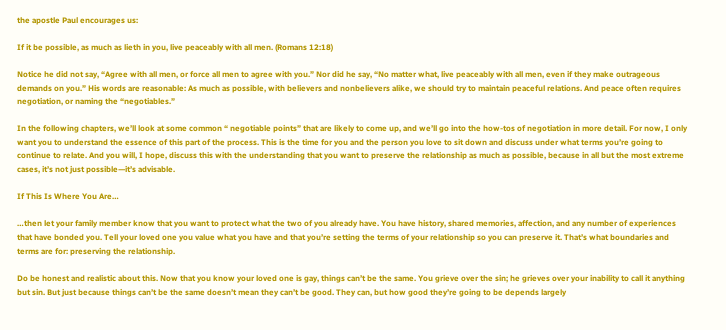the apostle Paul encourages us:

If it be possible, as much as lieth in you, live peaceably with all men. (Romans 12:18)

Notice he did not say, “Agree with all men, or force all men to agree with you.” Nor did he say, “No matter what, live peaceably with all men, even if they make outrageous demands on you.” His words are reasonable: As much as possible, with believers and nonbelievers alike, we should try to maintain peaceful relations. And peace often requires negotiation, or naming the “negotiables.”

In the following chapters, we’ll look at some common “ negotiable points” that are likely to come up, and we’ll go into the how-tos of negotiation in more detail. For now, I only want you to understand the essence of this part of the process. This is the time for you and the person you love to sit down and discuss under what terms you’re going to continue to relate. And you will, I hope, discuss this with the understanding that you want to preserve the relationship as much as possible, because in all but the most extreme cases, it’s not just possible—it’s advisable.

If This Is Where You Are…

…then let your family member know that you want to protect what the two of you already have. You have history, shared memories, affection, and any number of experiences that have bonded you. Tell your loved one you value what you have and that you’re setting the terms of your relationship so you can preserve it. That’s what boundaries and terms are for: preserving the relationship.

Do be honest and realistic about this. Now that you know your loved one is gay, things can’t be the same. You grieve over the sin; he grieves over your inability to call it anything but sin. But just because things can’t be the same doesn’t mean they can’t be good. They can, but how good they’re going to be depends largely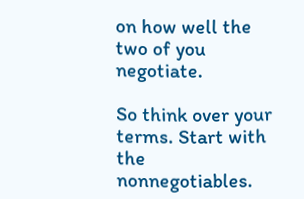on how well the two of you negotiate.

So think over your terms. Start with the nonnegotiables.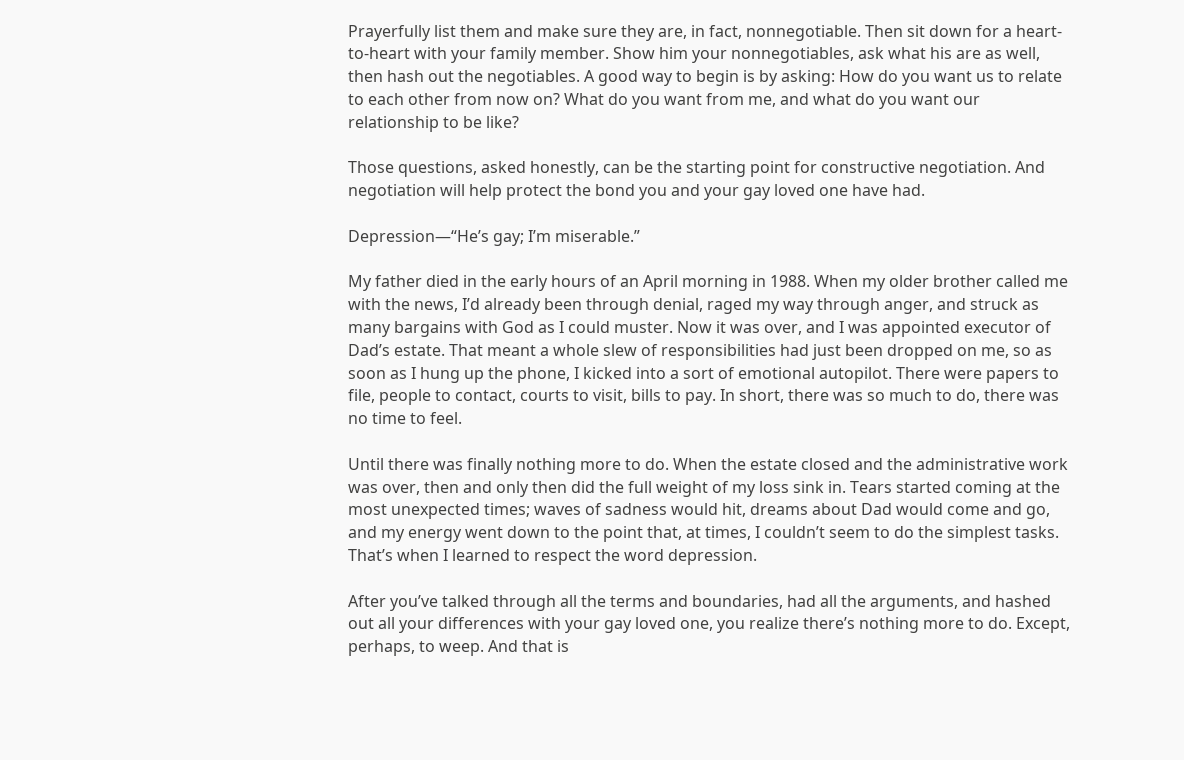Prayerfully list them and make sure they are, in fact, nonnegotiable. Then sit down for a heart-to-heart with your family member. Show him your nonnegotiables, ask what his are as well, then hash out the negotiables. A good way to begin is by asking: How do you want us to relate to each other from now on? What do you want from me, and what do you want our relationship to be like?

Those questions, asked honestly, can be the starting point for constructive negotiation. And negotiation will help protect the bond you and your gay loved one have had.

Depression—“He’s gay; I’m miserable.”

My father died in the early hours of an April morning in 1988. When my older brother called me with the news, I’d already been through denial, raged my way through anger, and struck as many bargains with God as I could muster. Now it was over, and I was appointed executor of Dad’s estate. That meant a whole slew of responsibilities had just been dropped on me, so as soon as I hung up the phone, I kicked into a sort of emotional autopilot. There were papers to file, people to contact, courts to visit, bills to pay. In short, there was so much to do, there was no time to feel.

Until there was finally nothing more to do. When the estate closed and the administrative work was over, then and only then did the full weight of my loss sink in. Tears started coming at the most unexpected times; waves of sadness would hit, dreams about Dad would come and go, and my energy went down to the point that, at times, I couldn’t seem to do the simplest tasks. That’s when I learned to respect the word depression.

After you’ve talked through all the terms and boundaries, had all the arguments, and hashed out all your differences with your gay loved one, you realize there’s nothing more to do. Except, perhaps, to weep. And that is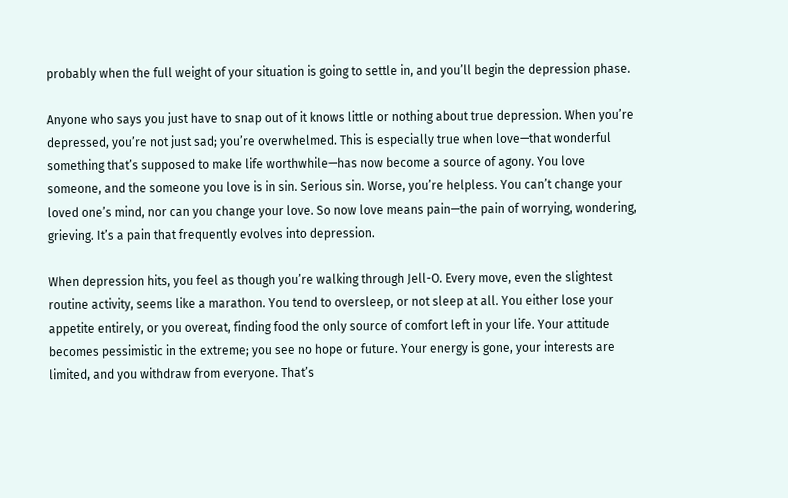probably when the full weight of your situation is going to settle in, and you’ll begin the depression phase.

Anyone who says you just have to snap out of it knows little or nothing about true depression. When you’re depressed, you’re not just sad; you’re overwhelmed. This is especially true when love—that wonderful something that’s supposed to make life worthwhile—has now become a source of agony. You love someone, and the someone you love is in sin. Serious sin. Worse, you’re helpless. You can’t change your loved one’s mind, nor can you change your love. So now love means pain—the pain of worrying, wondering, grieving. It’s a pain that frequently evolves into depression.

When depression hits, you feel as though you’re walking through Jell-O. Every move, even the slightest routine activity, seems like a marathon. You tend to oversleep, or not sleep at all. You either lose your appetite entirely, or you overeat, finding food the only source of comfort left in your life. Your attitude becomes pessimistic in the extreme; you see no hope or future. Your energy is gone, your interests are limited, and you withdraw from everyone. That’s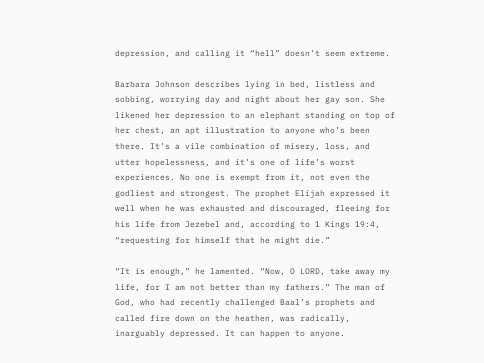depression, and calling it “hell” doesn’t seem extreme.

Barbara Johnson describes lying in bed, listless and sobbing, worrying day and night about her gay son. She likened her depression to an elephant standing on top of her chest, an apt illustration to anyone who’s been there. It’s a vile combination of misery, loss, and utter hopelessness, and it’s one of life’s worst experiences. No one is exempt from it, not even the godliest and strongest. The prophet Elijah expressed it well when he was exhausted and discouraged, fleeing for his life from Jezebel and, according to 1 Kings 19:4, “requesting for himself that he might die.”

“It is enough,” he lamented. “Now, O LORD, take away my life, for I am not better than my fathers.” The man of God, who had recently challenged Baal’s prophets and called fire down on the heathen, was radically, inarguably depressed. It can happen to anyone.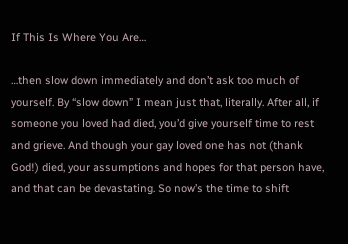If This Is Where You Are…

…then slow down immediately and don’t ask too much of yourself. By “slow down” I mean just that, literally. After all, if someone you loved had died, you’d give yourself time to rest and grieve. And though your gay loved one has not (thank God!) died, your assumptions and hopes for that person have, and that can be devastating. So now’s the time to shift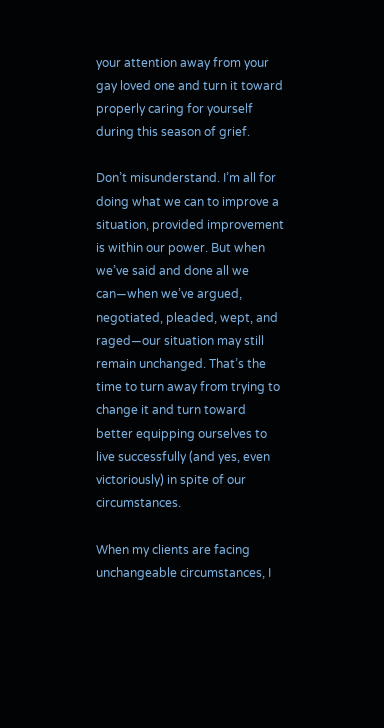your attention away from your gay loved one and turn it toward properly caring for yourself during this season of grief.

Don’t misunderstand. I’m all for doing what we can to improve a situation, provided improvement is within our power. But when we’ve said and done all we can—when we’ve argued, negotiated, pleaded, wept, and raged—our situation may still remain unchanged. That’s the time to turn away from trying to change it and turn toward better equipping ourselves to live successfully (and yes, even victoriously) in spite of our circumstances.

When my clients are facing unchangeable circumstances, I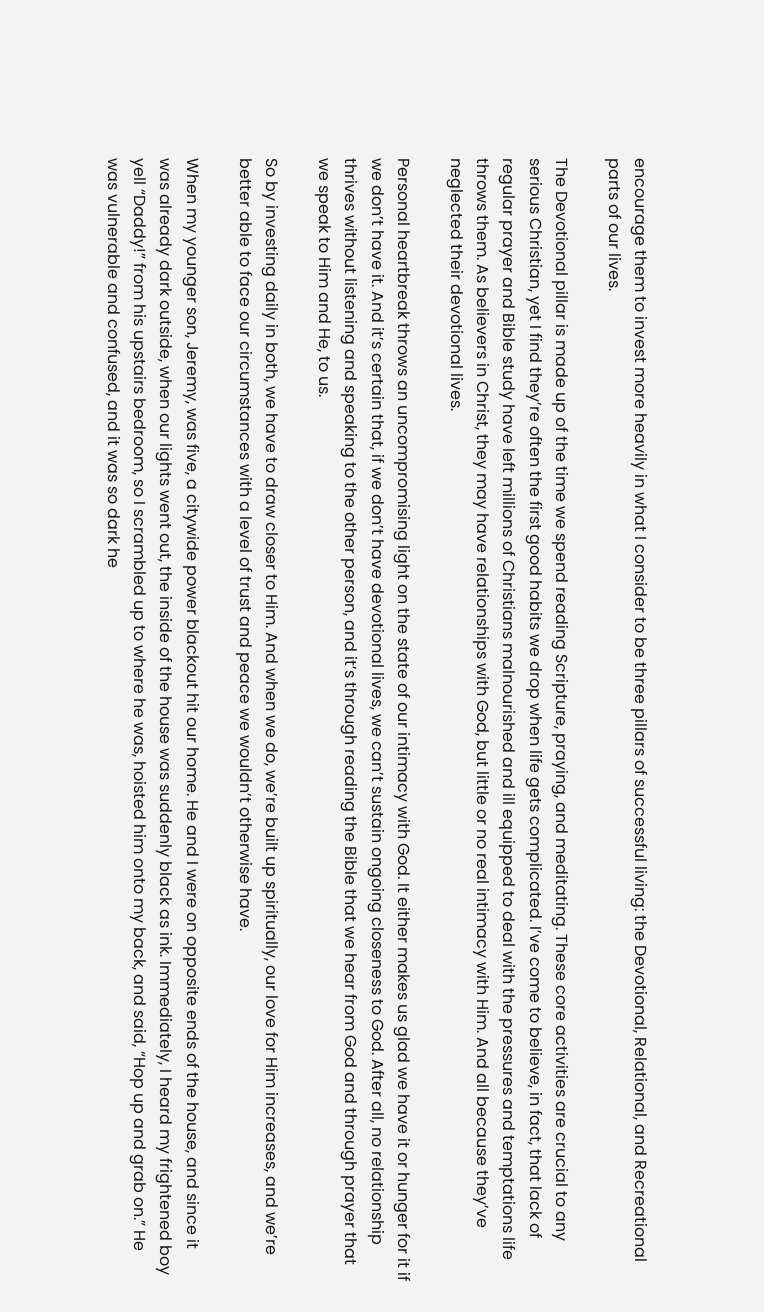encourage them to invest more heavily in what I consider to be three pillars of successful living: the Devotional, Relational, and Recreational parts of our lives.

The Devotional pillar is made up of the time we spend reading Scripture, praying, and meditating. These core activities are crucial to any serious Christian, yet I find they’re often the first good habits we drop when life gets complicated. I’ve come to believe, in fact, that lack of regular prayer and Bible study have left millions of Christians malnourished and ill equipped to deal with the pressures and temptations life throws them. As believers in Christ, they may have relationships with God, but little or no real intimacy with Him. And all because they’ve neglected their devotional lives.

Personal heartbreak throws an uncompromising light on the state of our intimacy with God. It either makes us glad we have it or hunger for it if we don’t have it. And it’s certain that, if we don’t have devotional lives, we can’t sustain ongoing closeness to God. After all, no relationship thrives without listening and speaking to the other person, and it’s through reading the Bible that we hear from God and through prayer that we speak to Him and He, to us.

So by investing daily in both, we have to draw closer to Him. And when we do, we’re built up spiritually, our love for Him increases, and we’re better able to face our circumstances with a level of trust and peace we wouldn’t otherwise have.

When my younger son, Jeremy, was five, a citywide power blackout hit our home. He and I were on opposite ends of the house, and since it was already dark outside, when our lights went out, the inside of the house was suddenly black as ink. Immediately, I heard my frightened boy yell “Daddy!” from his upstairs bedroom, so I scrambled up to where he was, hoisted him onto my back, and said, “Hop up and grab on.” He was vulnerable and confused, and it was so dark he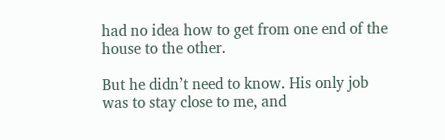had no idea how to get from one end of the house to the other.

But he didn’t need to know. His only job was to stay close to me, and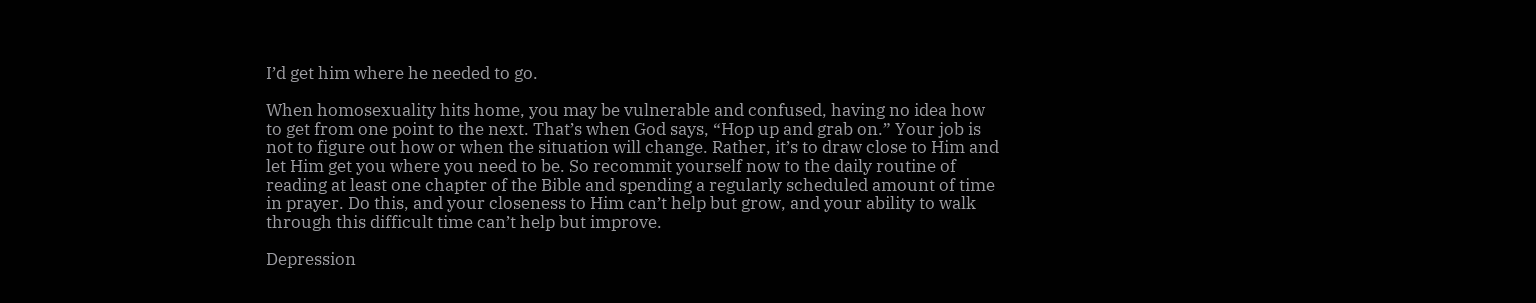I’d get him where he needed to go.

When homosexuality hits home, you may be vulnerable and confused, having no idea how to get from one point to the next. That’s when God says, “Hop up and grab on.” Your job is not to figure out how or when the situation will change. Rather, it’s to draw close to Him and let Him get you where you need to be. So recommit yourself now to the daily routine of reading at least one chapter of the Bible and spending a regularly scheduled amount of time in prayer. Do this, and your closeness to Him can’t help but grow, and your ability to walk through this difficult time can’t help but improve.

Depression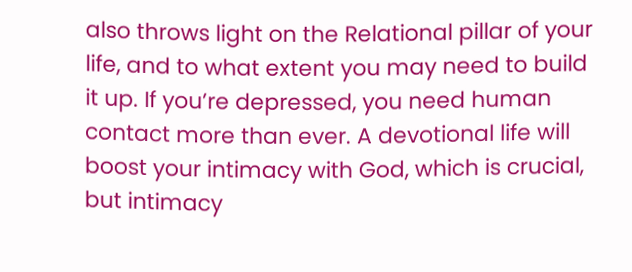also throws light on the Relational pillar of your life, and to what extent you may need to build it up. If you’re depressed, you need human contact more than ever. A devotional life will boost your intimacy with God, which is crucial, but intimacy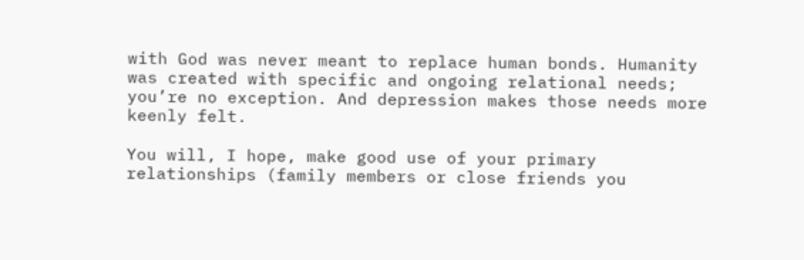with God was never meant to replace human bonds. Humanity was created with specific and ongoing relational needs; you’re no exception. And depression makes those needs more keenly felt.

You will, I hope, make good use of your primary relationships (family members or close friends you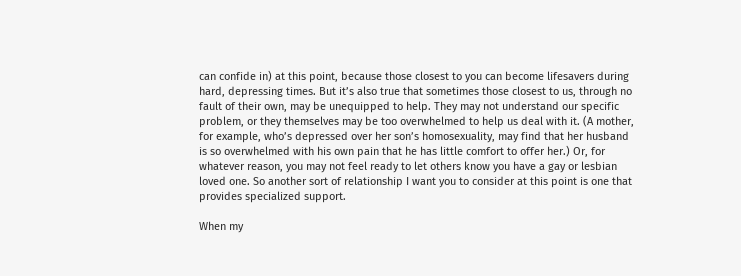can confide in) at this point, because those closest to you can become lifesavers during hard, depressing times. But it’s also true that sometimes those closest to us, through no fault of their own, may be unequipped to help. They may not understand our specific problem, or they themselves may be too overwhelmed to help us deal with it. (A mother, for example, who’s depressed over her son’s homosexuality, may find that her husband is so overwhelmed with his own pain that he has little comfort to offer her.) Or, for whatever reason, you may not feel ready to let others know you have a gay or lesbian loved one. So another sort of relationship I want you to consider at this point is one that provides specialized support.

When my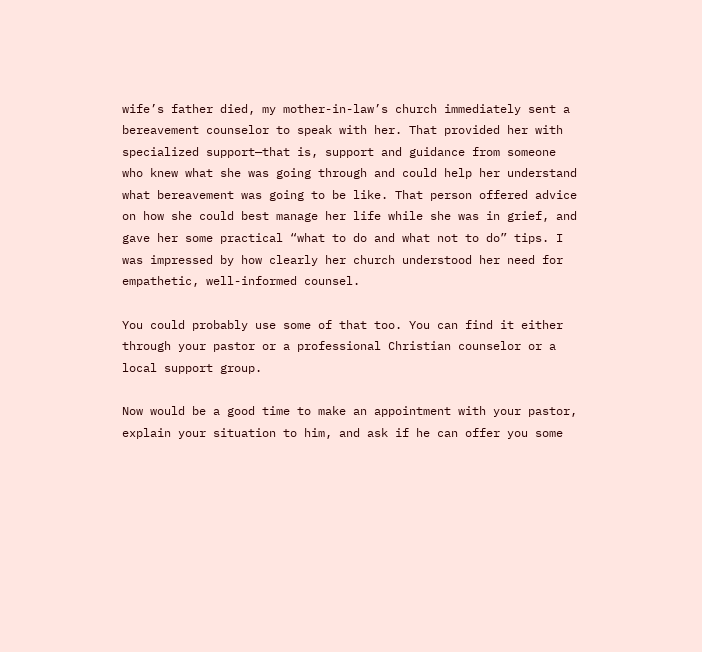wife’s father died, my mother-in-law’s church immediately sent a bereavement counselor to speak with her. That provided her with specialized support—that is, support and guidance from someone who knew what she was going through and could help her understand what bereavement was going to be like. That person offered advice on how she could best manage her life while she was in grief, and gave her some practical “what to do and what not to do” tips. I was impressed by how clearly her church understood her need for empathetic, well-informed counsel.

You could probably use some of that too. You can find it either through your pastor or a professional Christian counselor or a local support group.

Now would be a good time to make an appointment with your pastor, explain your situation to him, and ask if he can offer you some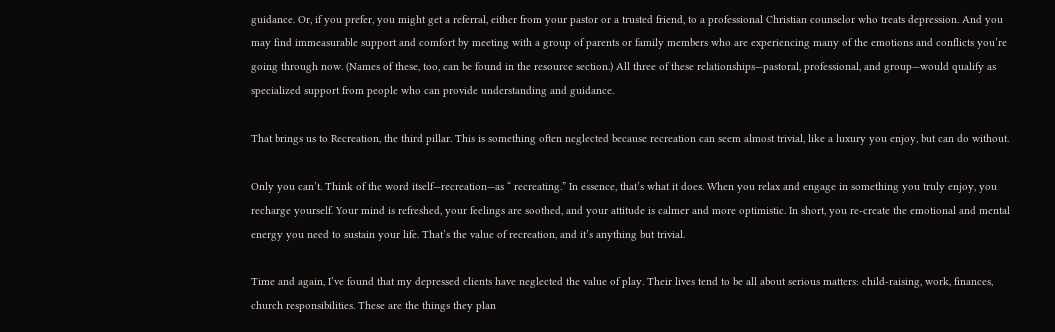guidance. Or, if you prefer, you might get a referral, either from your pastor or a trusted friend, to a professional Christian counselor who treats depression. And you may find immeasurable support and comfort by meeting with a group of parents or family members who are experiencing many of the emotions and conflicts you’re going through now. (Names of these, too, can be found in the resource section.) All three of these relationships—pastoral, professional, and group—would qualify as specialized support from people who can provide understanding and guidance.

That brings us to Recreation, the third pillar. This is something often neglected because recreation can seem almost trivial, like a luxury you enjoy, but can do without.

Only you can’t. Think of the word itself—recreation—as “ recreating.” In essence, that’s what it does. When you relax and engage in something you truly enjoy, you recharge yourself. Your mind is refreshed, your feelings are soothed, and your attitude is calmer and more optimistic. In short, you re-create the emotional and mental energy you need to sustain your life. That’s the value of recreation, and it’s anything but trivial.

Time and again, I’ve found that my depressed clients have neglected the value of play. Their lives tend to be all about serious matters: child-raising, work, finances, church responsibilities. These are the things they plan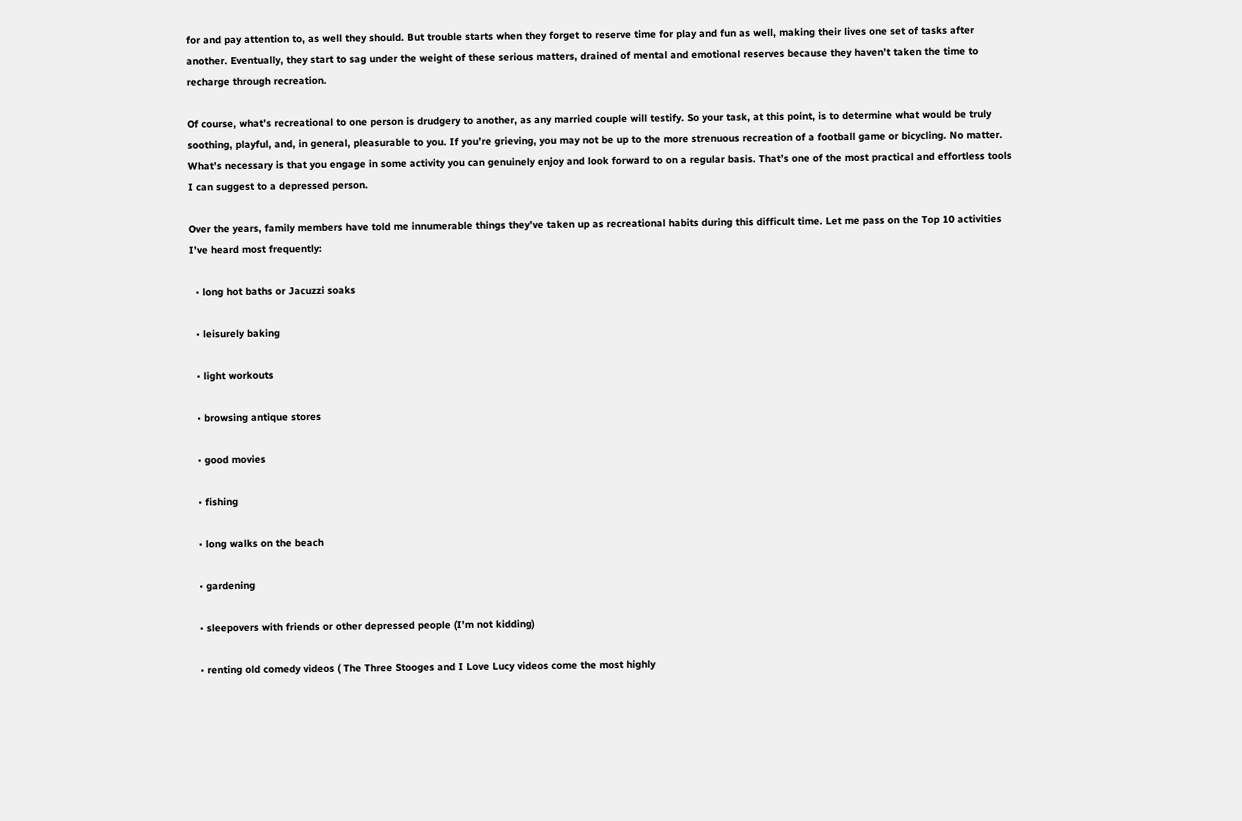for and pay attention to, as well they should. But trouble starts when they forget to reserve time for play and fun as well, making their lives one set of tasks after another. Eventually, they start to sag under the weight of these serious matters, drained of mental and emotional reserves because they haven’t taken the time to recharge through recreation.

Of course, what’s recreational to one person is drudgery to another, as any married couple will testify. So your task, at this point, is to determine what would be truly soothing, playful, and, in general, pleasurable to you. If you’re grieving, you may not be up to the more strenuous recreation of a football game or bicycling. No matter. What’s necessary is that you engage in some activity you can genuinely enjoy and look forward to on a regular basis. That’s one of the most practical and effortless tools I can suggest to a depressed person.

Over the years, family members have told me innumerable things they’ve taken up as recreational habits during this difficult time. Let me pass on the Top 10 activities I’ve heard most frequently:

  • long hot baths or Jacuzzi soaks

  • leisurely baking

  • light workouts

  • browsing antique stores

  • good movies

  • fishing

  • long walks on the beach

  • gardening

  • sleepovers with friends or other depressed people (I’m not kidding)

  • renting old comedy videos ( The Three Stooges and I Love Lucy videos come the most highly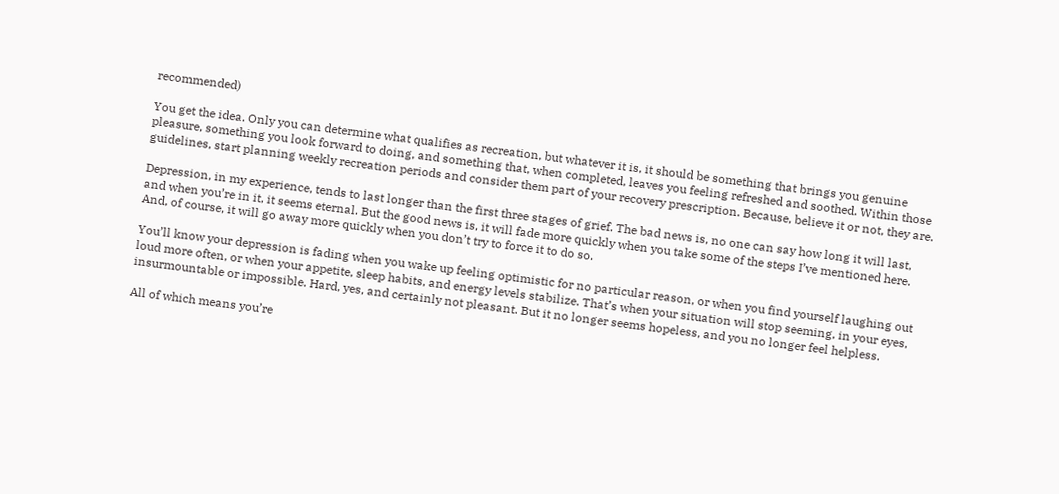recommended)

You get the idea. Only you can determine what qualifies as recreation, but whatever it is, it should be something that brings you genuine pleasure, something you look forward to doing, and something that, when completed, leaves you feeling refreshed and soothed. Within those guidelines, start planning weekly recreation periods and consider them part of your recovery prescription. Because, believe it or not, they are.

Depression, in my experience, tends to last longer than the first three stages of grief. The bad news is, no one can say how long it will last, and when you’re in it, it seems eternal. But the good news is, it will fade more quickly when you take some of the steps I’ve mentioned here. And, of course, it will go away more quickly when you don’t try to force it to do so.

You’ll know your depression is fading when you wake up feeling optimistic for no particular reason, or when you find yourself laughing out loud more often, or when your appetite, sleep habits, and energy levels stabilize. That’s when your situation will stop seeming, in your eyes, insurmountable or impossible. Hard, yes, and certainly not pleasant. But it no longer seems hopeless, and you no longer feel helpless.

All of which means you’re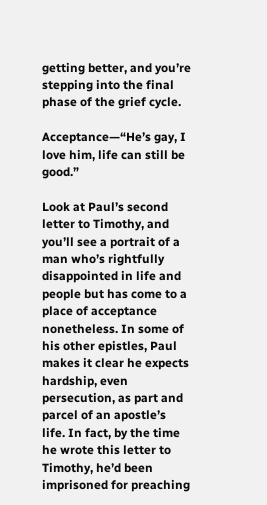getting better, and you’re stepping into the final phase of the grief cycle.

Acceptance—“He’s gay, I love him, life can still be good.”

Look at Paul’s second letter to Timothy, and you’ll see a portrait of a man who’s rightfully disappointed in life and people but has come to a place of acceptance nonetheless. In some of his other epistles, Paul makes it clear he expects hardship, even persecution, as part and parcel of an apostle’s life. In fact, by the time he wrote this letter to Timothy, he’d been imprisoned for preaching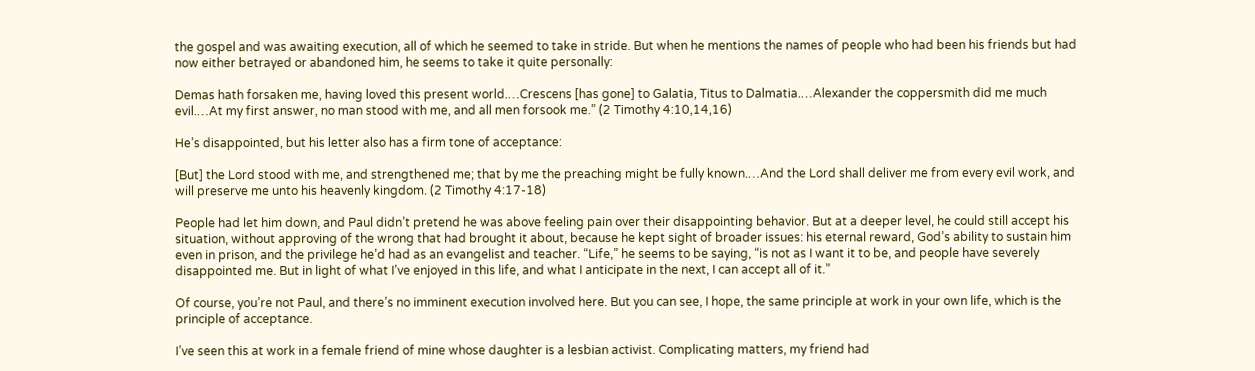the gospel and was awaiting execution, all of which he seemed to take in stride. But when he mentions the names of people who had been his friends but had now either betrayed or abandoned him, he seems to take it quite personally:

Demas hath forsaken me, having loved this present world.…Crescens [has gone] to Galatia, Titus to Dalmatia.…Alexander the coppersmith did me much evil.…At my first answer, no man stood with me, and all men forsook me.” (2 Timothy 4:10,14,16)

He’s disappointed, but his letter also has a firm tone of acceptance:

[But] the Lord stood with me, and strengthened me; that by me the preaching might be fully known.…And the Lord shall deliver me from every evil work, and will preserve me unto his heavenly kingdom. (2 Timothy 4:17-18)

People had let him down, and Paul didn’t pretend he was above feeling pain over their disappointing behavior. But at a deeper level, he could still accept his situation, without approving of the wrong that had brought it about, because he kept sight of broader issues: his eternal reward, God’s ability to sustain him even in prison, and the privilege he’d had as an evangelist and teacher. “Life,” he seems to be saying, “is not as I want it to be, and people have severely disappointed me. But in light of what I’ve enjoyed in this life, and what I anticipate in the next, I can accept all of it.”

Of course, you’re not Paul, and there’s no imminent execution involved here. But you can see, I hope, the same principle at work in your own life, which is the principle of acceptance.

I’ve seen this at work in a female friend of mine whose daughter is a lesbian activist. Complicating matters, my friend had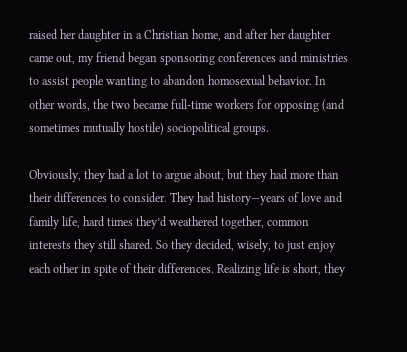raised her daughter in a Christian home, and after her daughter came out, my friend began sponsoring conferences and ministries to assist people wanting to abandon homosexual behavior. In other words, the two became full-time workers for opposing (and sometimes mutually hostile) sociopolitical groups.

Obviously, they had a lot to argue about, but they had more than their differences to consider. They had history—years of love and family life, hard times they’d weathered together, common interests they still shared. So they decided, wisely, to just enjoy each other in spite of their differences. Realizing life is short, they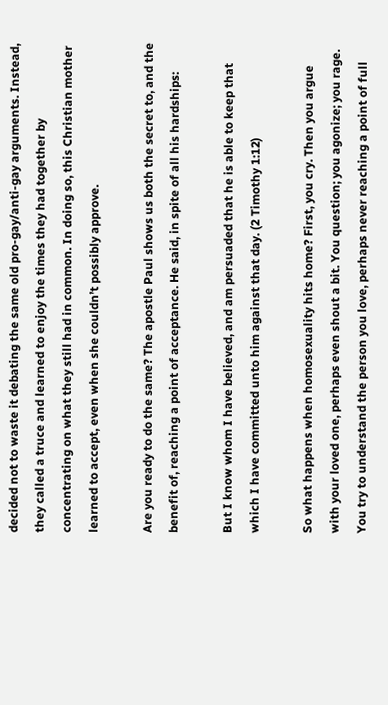decided not to waste it debating the same old pro-gay/anti-gay arguments. Instead, they called a truce and learned to enjoy the times they had together by concentrating on what they still had in common. In doing so, this Christian mother learned to accept, even when she couldn’t possibly approve.

Are you ready to do the same? The apostle Paul shows us both the secret to, and the benefit of, reaching a point of acceptance. He said, in spite of all his hardships:

But I know whom I have believed, and am persuaded that he is able to keep that which I have committed unto him against that day. (2 Timothy 1:12)

So what happens when homosexuality hits home? First, you cry. Then you argue with your loved one, perhaps even shout a bit. You question; you agonize; you rage. You try to understand the person you love, perhaps never reaching a point of full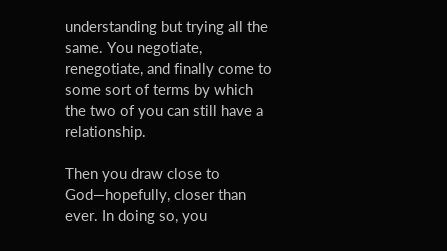understanding but trying all the same. You negotiate, renegotiate, and finally come to some sort of terms by which the two of you can still have a relationship.

Then you draw close to God—hopefully, closer than ever. In doing so, you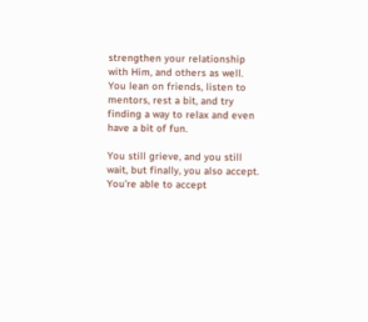strengthen your relationship with Him, and others as well. You lean on friends, listen to mentors, rest a bit, and try finding a way to relax and even have a bit of fun.

You still grieve, and you still wait, but finally, you also accept. You’re able to accept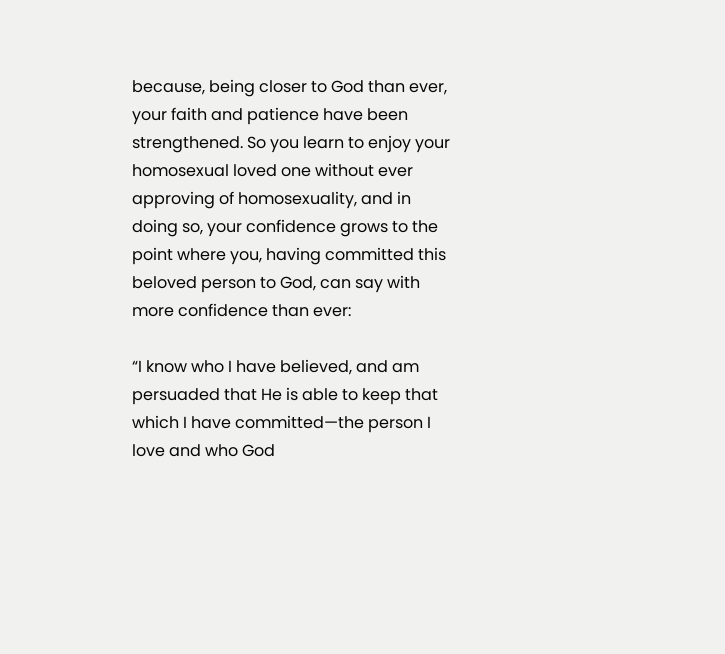because, being closer to God than ever, your faith and patience have been strengthened. So you learn to enjoy your homosexual loved one without ever approving of homosexuality, and in doing so, your confidence grows to the point where you, having committed this beloved person to God, can say with more confidence than ever:

“I know who I have believed, and am persuaded that He is able to keep that which I have committed—the person I love and who God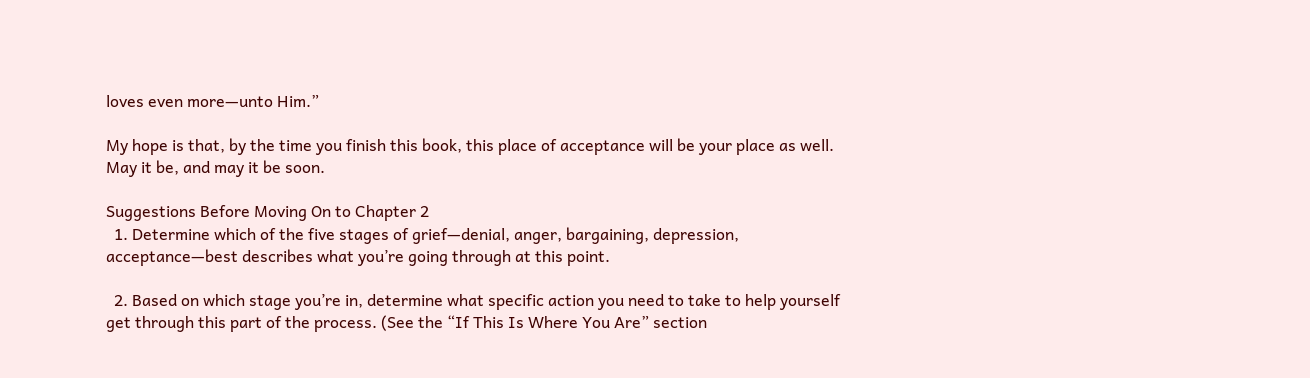loves even more—unto Him.”

My hope is that, by the time you finish this book, this place of acceptance will be your place as well. May it be, and may it be soon.

Suggestions Before Moving On to Chapter 2
  1. Determine which of the five stages of grief—denial, anger, bargaining, depression, acceptance—best describes what you’re going through at this point.

  2. Based on which stage you’re in, determine what specific action you need to take to help yourself get through this part of the process. (See the “If This Is Where You Are” section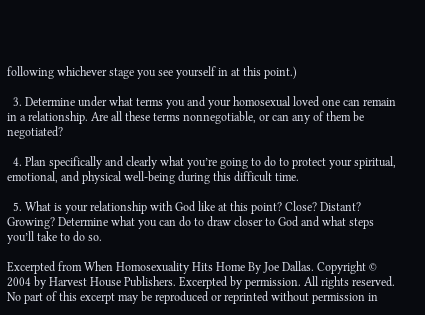following whichever stage you see yourself in at this point.)

  3. Determine under what terms you and your homosexual loved one can remain in a relationship. Are all these terms nonnegotiable, or can any of them be negotiated?

  4. Plan specifically and clearly what you’re going to do to protect your spiritual, emotional, and physical well-being during this difficult time.

  5. What is your relationship with God like at this point? Close? Distant? Growing? Determine what you can do to draw closer to God and what steps you’ll take to do so.

Excerpted from When Homosexuality Hits Home By Joe Dallas. Copyright © 2004 by Harvest House Publishers. Excerpted by permission. All rights reserved. No part of this excerpt may be reproduced or reprinted without permission in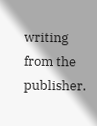writing from the publisher.